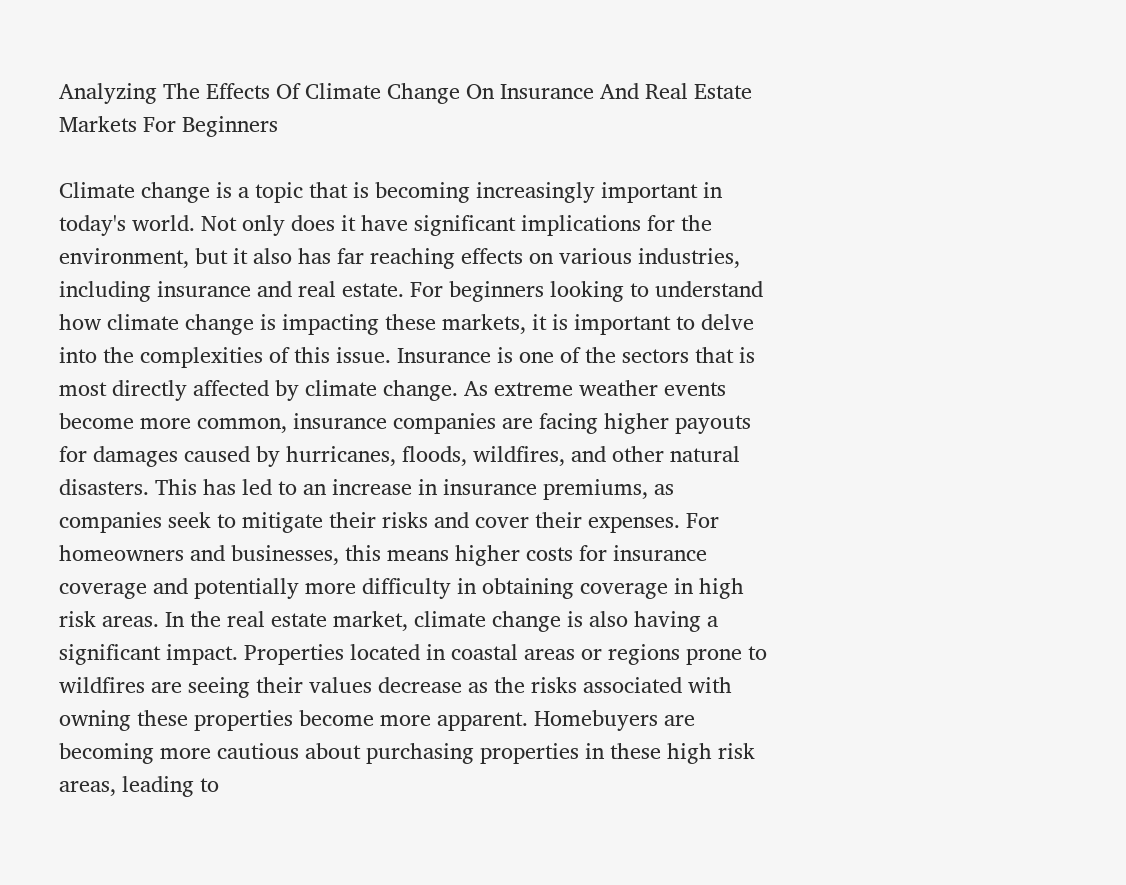Analyzing The Effects Of Climate Change On Insurance And Real Estate Markets For Beginners

Climate change is a topic that is becoming increasingly important in today's world. Not only does it have significant implications for the environment, but it also has far reaching effects on various industries, including insurance and real estate. For beginners looking to understand how climate change is impacting these markets, it is important to delve into the complexities of this issue. Insurance is one of the sectors that is most directly affected by climate change. As extreme weather events become more common, insurance companies are facing higher payouts for damages caused by hurricanes, floods, wildfires, and other natural disasters. This has led to an increase in insurance premiums, as companies seek to mitigate their risks and cover their expenses. For homeowners and businesses, this means higher costs for insurance coverage and potentially more difficulty in obtaining coverage in high risk areas. In the real estate market, climate change is also having a significant impact. Properties located in coastal areas or regions prone to wildfires are seeing their values decrease as the risks associated with owning these properties become more apparent. Homebuyers are becoming more cautious about purchasing properties in these high risk areas, leading to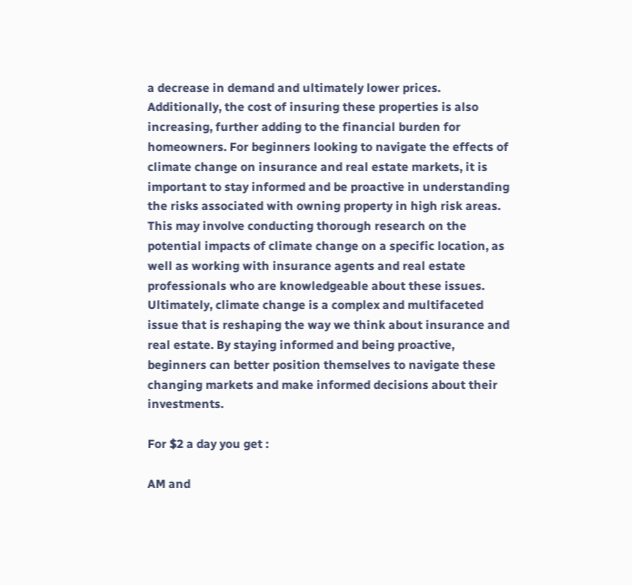a decrease in demand and ultimately lower prices. Additionally, the cost of insuring these properties is also increasing, further adding to the financial burden for homeowners. For beginners looking to navigate the effects of climate change on insurance and real estate markets, it is important to stay informed and be proactive in understanding the risks associated with owning property in high risk areas. This may involve conducting thorough research on the potential impacts of climate change on a specific location, as well as working with insurance agents and real estate professionals who are knowledgeable about these issues. Ultimately, climate change is a complex and multifaceted issue that is reshaping the way we think about insurance and real estate. By staying informed and being proactive, beginners can better position themselves to navigate these changing markets and make informed decisions about their investments.

For $2 a day you get :

AM and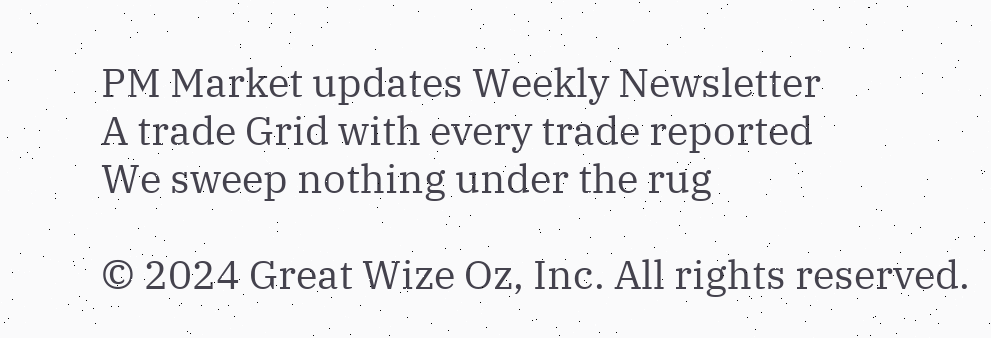PM Market updates Weekly Newsletter
A trade Grid with every trade reported
We sweep nothing under the rug

© 2024 Great Wize Oz, Inc. All rights reserved.